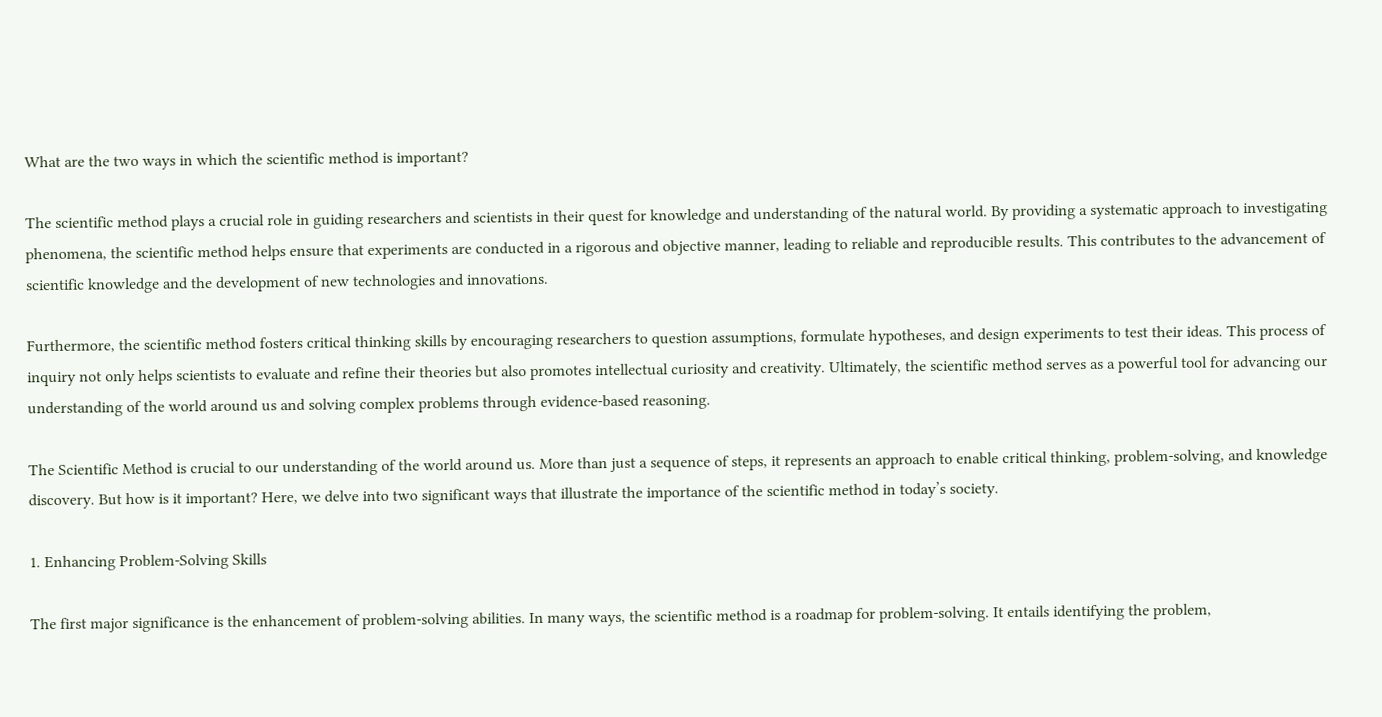What are the two ways in which the scientific method is important?

The scientific method plays a crucial role in guiding researchers and scientists in their quest for knowledge and understanding of the natural world. By providing a systematic approach to investigating phenomena, the scientific method helps ensure that experiments are conducted in a rigorous and objective manner, leading to reliable and reproducible results. This contributes to the advancement of scientific knowledge and the development of new technologies and innovations.

Furthermore, the scientific method fosters critical thinking skills by encouraging researchers to question assumptions, formulate hypotheses, and design experiments to test their ideas. This process of inquiry not only helps scientists to evaluate and refine their theories but also promotes intellectual curiosity and creativity. Ultimately, the scientific method serves as a powerful tool for advancing our understanding of the world around us and solving complex problems through evidence-based reasoning.

The Scientific Method is crucial to our understanding of the world around us. More than just a sequence of steps, it represents an approach to enable critical thinking, problem-solving, and knowledge discovery. But how is it important? Here, we delve into two significant ways that illustrate the importance of the scientific method in today’s society.

1. Enhancing Problem-Solving Skills

The first major significance is the enhancement of problem-solving abilities. In many ways, the scientific method is a roadmap for problem-solving. It entails identifying the problem,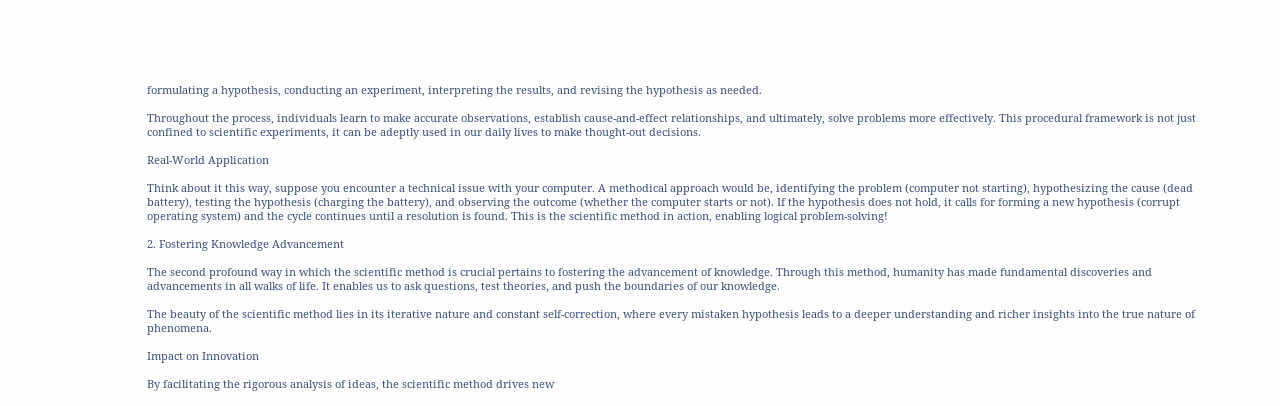formulating a hypothesis, conducting an experiment, interpreting the results, and revising the hypothesis as needed.

Throughout the process, individuals learn to make accurate observations, establish cause-and-effect relationships, and ultimately, solve problems more effectively. This procedural framework is not just confined to scientific experiments, it can be adeptly used in our daily lives to make thought-out decisions.

Real-World Application

Think about it this way, suppose you encounter a technical issue with your computer. A methodical approach would be, identifying the problem (computer not starting), hypothesizing the cause (dead battery), testing the hypothesis (charging the battery), and observing the outcome (whether the computer starts or not). If the hypothesis does not hold, it calls for forming a new hypothesis (corrupt operating system) and the cycle continues until a resolution is found. This is the scientific method in action, enabling logical problem-solving!

2. Fostering Knowledge Advancement

The second profound way in which the scientific method is crucial pertains to fostering the advancement of knowledge. Through this method, humanity has made fundamental discoveries and advancements in all walks of life. It enables us to ask questions, test theories, and push the boundaries of our knowledge.

The beauty of the scientific method lies in its iterative nature and constant self-correction, where every mistaken hypothesis leads to a deeper understanding and richer insights into the true nature of phenomena.

Impact on Innovation

By facilitating the rigorous analysis of ideas, the scientific method drives new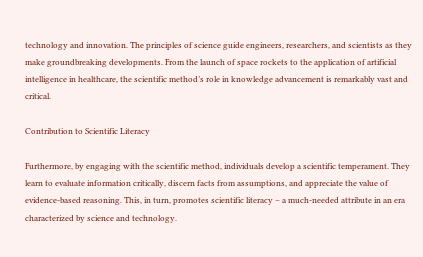technology and innovation. The principles of science guide engineers, researchers, and scientists as they make groundbreaking developments. From the launch of space rockets to the application of artificial intelligence in healthcare, the scientific method’s role in knowledge advancement is remarkably vast and critical.

Contribution to Scientific Literacy

Furthermore, by engaging with the scientific method, individuals develop a scientific temperament. They learn to evaluate information critically, discern facts from assumptions, and appreciate the value of evidence-based reasoning. This, in turn, promotes scientific literacy – a much-needed attribute in an era characterized by science and technology.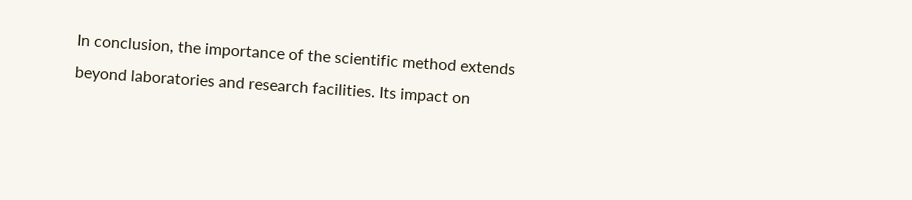In conclusion, the importance of the scientific method extends beyond laboratories and research facilities. Its impact on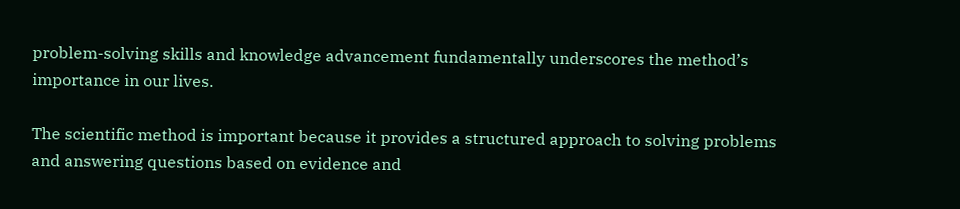problem-solving skills and knowledge advancement fundamentally underscores the method’s importance in our lives.

The scientific method is important because it provides a structured approach to solving problems and answering questions based on evidence and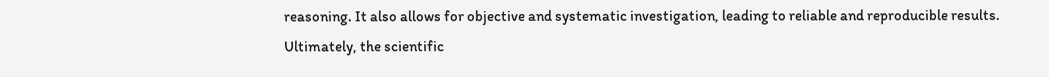reasoning. It also allows for objective and systematic investigation, leading to reliable and reproducible results. Ultimately, the scientific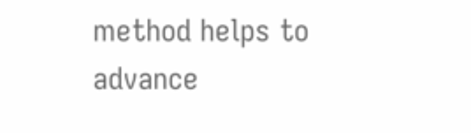method helps to advance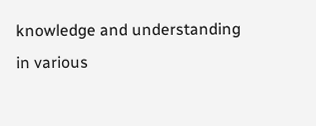knowledge and understanding in various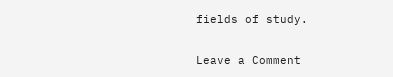fields of study.

Leave a Comment